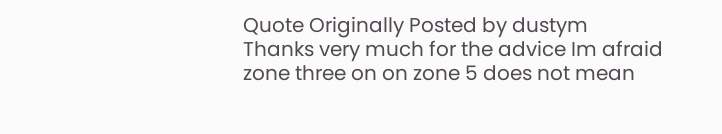Quote Originally Posted by dustym
Thanks very much for the advice Im afraid zone three on on zone 5 does not mean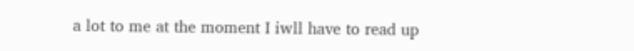a lot to me at the moment I iwll have to read up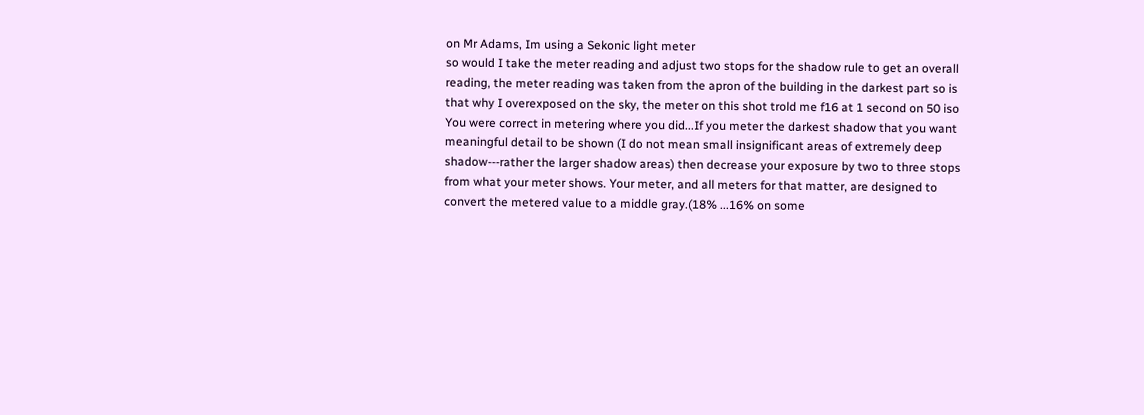on Mr Adams, Im using a Sekonic light meter
so would I take the meter reading and adjust two stops for the shadow rule to get an overall reading, the meter reading was taken from the apron of the building in the darkest part so is that why I overexposed on the sky, the meter on this shot trold me f16 at 1 second on 50 iso
You were correct in metering where you did...If you meter the darkest shadow that you want meaningful detail to be shown (I do not mean small insignificant areas of extremely deep shadow---rather the larger shadow areas) then decrease your exposure by two to three stops from what your meter shows. Your meter, and all meters for that matter, are designed to convert the metered value to a middle gray.(18% ...16% on some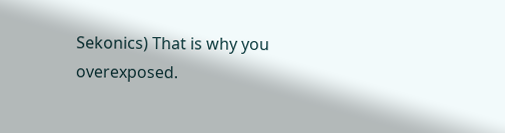Sekonics) That is why you overexposed.